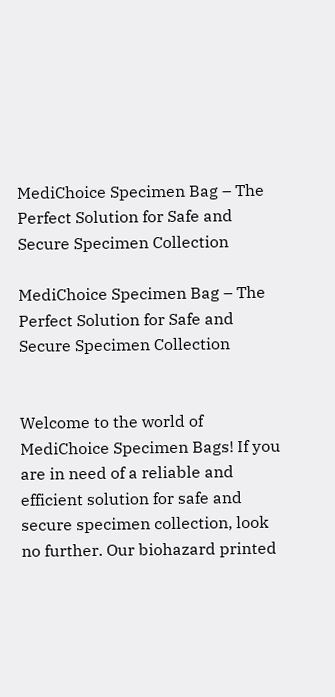MediChoice Specimen Bag – The Perfect Solution for Safe and Secure Specimen Collection

MediChoice Specimen Bag – The Perfect Solution for Safe and Secure Specimen Collection


Welcome to the world of MediChoice Specimen Bags! If you are in need of a reliable and efficient solution for safe and secure specimen collection, look no further. Our biohazard printed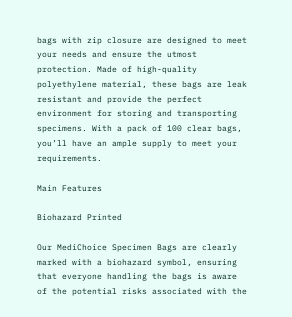bags with zip closure are designed to meet your needs and ensure the utmost protection. Made of high-quality polyethylene material, these bags are leak resistant and provide the perfect environment for storing and transporting specimens. With a pack of 100 clear bags, you’ll have an ample supply to meet your requirements.

Main Features

Biohazard Printed

Our MediChoice Specimen Bags are clearly marked with a biohazard symbol, ensuring that everyone handling the bags is aware of the potential risks associated with the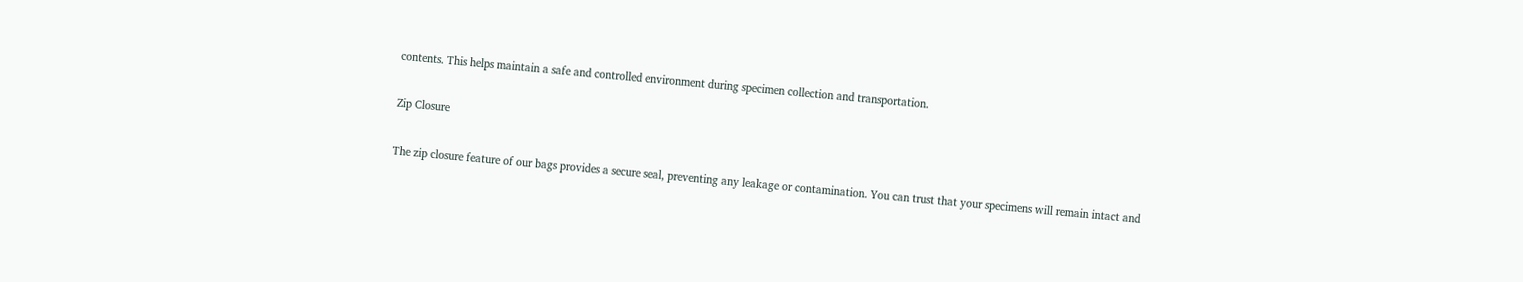contents. This helps maintain a safe and controlled environment during specimen collection and transportation.

Zip Closure

The zip closure feature of our bags provides a secure seal, preventing any leakage or contamination. You can trust that your specimens will remain intact and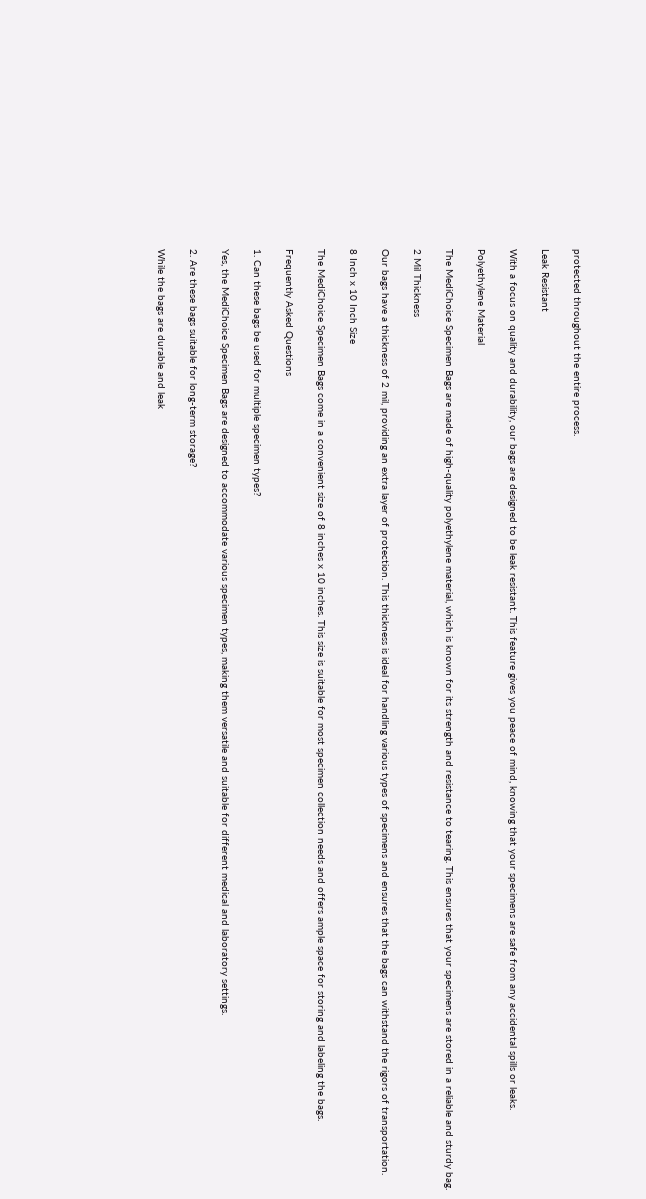protected throughout the entire process.

Leak Resistant

With a focus on quality and durability, our bags are designed to be leak resistant. This feature gives you peace of mind, knowing that your specimens are safe from any accidental spills or leaks.

Polyethylene Material

The MediChoice Specimen Bags are made of high-quality polyethylene material, which is known for its strength and resistance to tearing. This ensures that your specimens are stored in a reliable and sturdy bag.

2 Mil Thickness

Our bags have a thickness of 2 mil, providing an extra layer of protection. This thickness is ideal for handling various types of specimens and ensures that the bags can withstand the rigors of transportation.

8 Inch x 10 Inch Size

The MediChoice Specimen Bags come in a convenient size of 8 inches x 10 inches. This size is suitable for most specimen collection needs and offers ample space for storing and labeling the bags.

Frequently Asked Questions

1. Can these bags be used for multiple specimen types?

Yes, the MediChoice Specimen Bags are designed to accommodate various specimen types, making them versatile and suitable for different medical and laboratory settings.

2. Are these bags suitable for long-term storage?

While the bags are durable and leak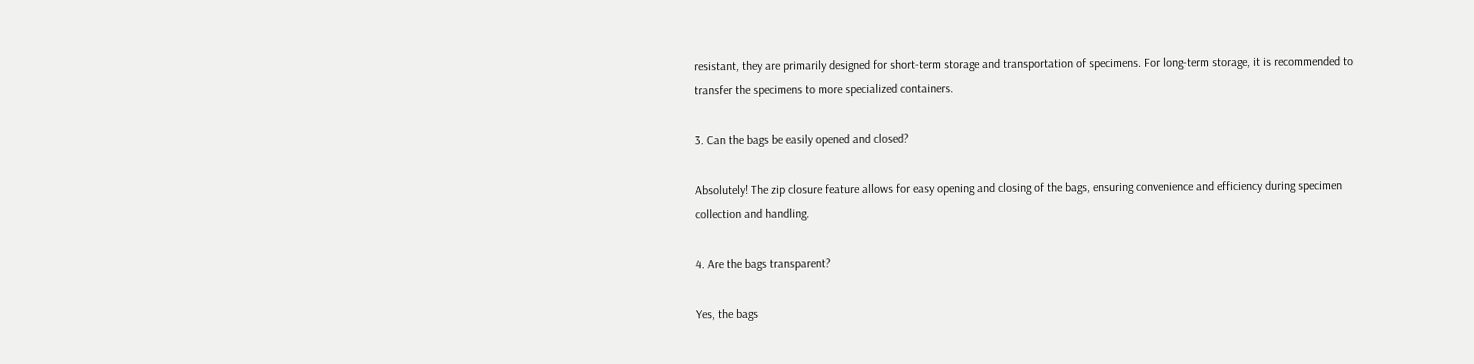resistant, they are primarily designed for short-term storage and transportation of specimens. For long-term storage, it is recommended to transfer the specimens to more specialized containers.

3. Can the bags be easily opened and closed?

Absolutely! The zip closure feature allows for easy opening and closing of the bags, ensuring convenience and efficiency during specimen collection and handling.

4. Are the bags transparent?

Yes, the bags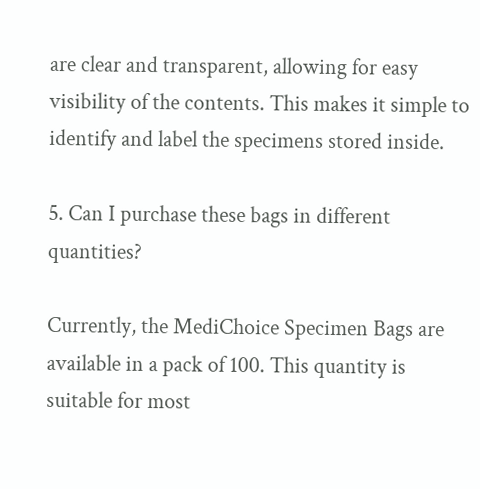are clear and transparent, allowing for easy visibility of the contents. This makes it simple to identify and label the specimens stored inside.

5. Can I purchase these bags in different quantities?

Currently, the MediChoice Specimen Bags are available in a pack of 100. This quantity is suitable for most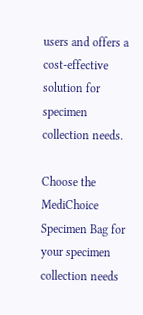users and offers a cost-effective solution for specimen collection needs.

Choose the MediChoice Specimen Bag for your specimen collection needs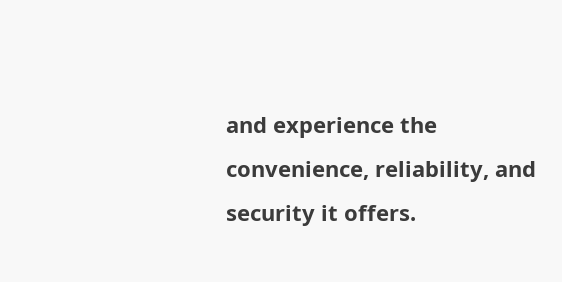and experience the convenience, reliability, and security it offers.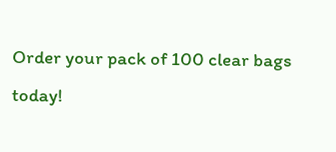Order your pack of 100 clear bags today!